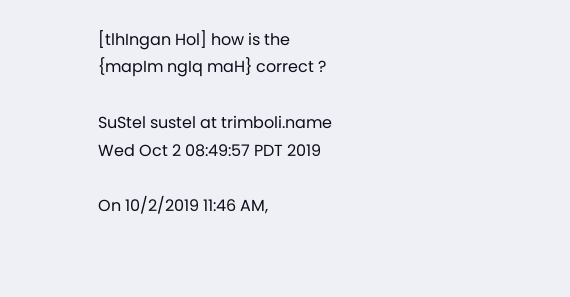[tlhIngan Hol] how is the {mapIm ngIq maH} correct ?

SuStel sustel at trimboli.name
Wed Oct 2 08:49:57 PDT 2019

On 10/2/2019 11:46 AM,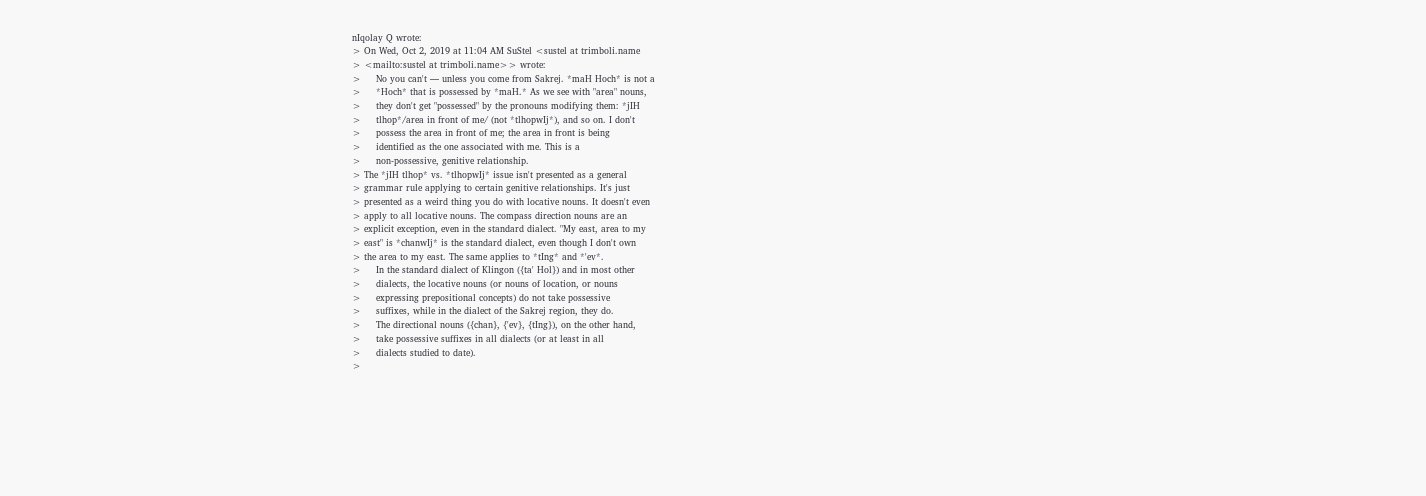nIqolay Q wrote:
> On Wed, Oct 2, 2019 at 11:04 AM SuStel <sustel at trimboli.name
> <mailto:sustel at trimboli.name>> wrote:
>     No you can't — unless you come from Sakrej. *maH Hoch* is not a
>     *Hoch* that is possessed by *maH.* As we see with "area" nouns,
>     they don't get "possessed" by the pronouns modifying them: *jIH
>     tlhop*/area in front of me/ (not *tlhopwIj*), and so on. I don't
>     possess the area in front of me; the area in front is being
>     identified as the one associated with me. This is a
>     non-possessive, genitive relationship.
> The *jIH tlhop* vs. *tlhopwIj* issue isn't presented as a general
> grammar rule applying to certain genitive relationships. It's just
> presented as a weird thing you do with locative nouns. It doesn't even
> apply to all locative nouns. The compass direction nouns are an
> explicit exception, even in the standard dialect. "My east, area to my
> east" is *chanwIj* is the standard dialect, even though I don't own
> the area to my east. The same applies to *tIng* and *'ev*.
>     In the standard dialect of Klingon ({ta' Hol}) and in most other
>     dialects, the locative nouns (or nouns of location, or nouns
>     expressing prepositional concepts) do not take possessive
>     suffixes, while in the dialect of the Sakrej region, they do.
>     The directional nouns ({chan}, {'ev}, {tIng}), on the other hand,
>     take possessive suffixes in all dialects (or at least in all
>     dialects studied to date).
>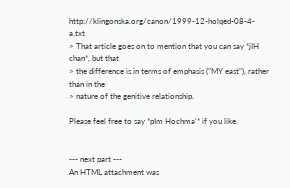http://klingonska.org/canon/1999-12-holqed-08-4-a.txt
> That article goes on to mention that you can say *jIH chan*, but that
> the difference is in terms of emphasis ("MY east"), rather than in the
> nature of the genitive relationship.

Please feel free to say *pIm Hochma'* if you like.


--- next part ---
An HTML attachment was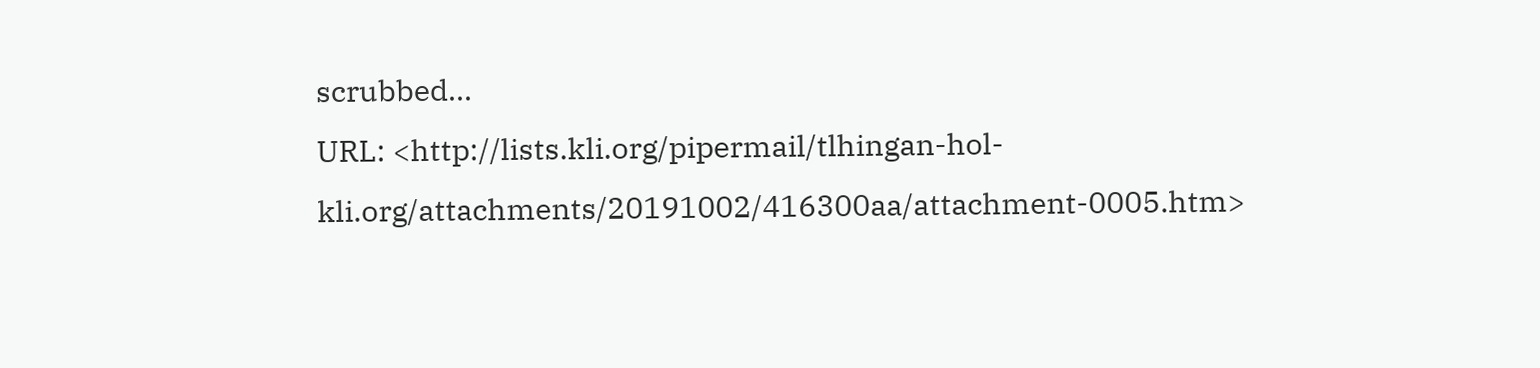scrubbed...
URL: <http://lists.kli.org/pipermail/tlhingan-hol-kli.org/attachments/20191002/416300aa/attachment-0005.htm>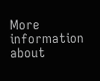More information about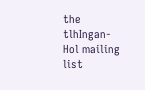the tlhIngan-Hol mailing list